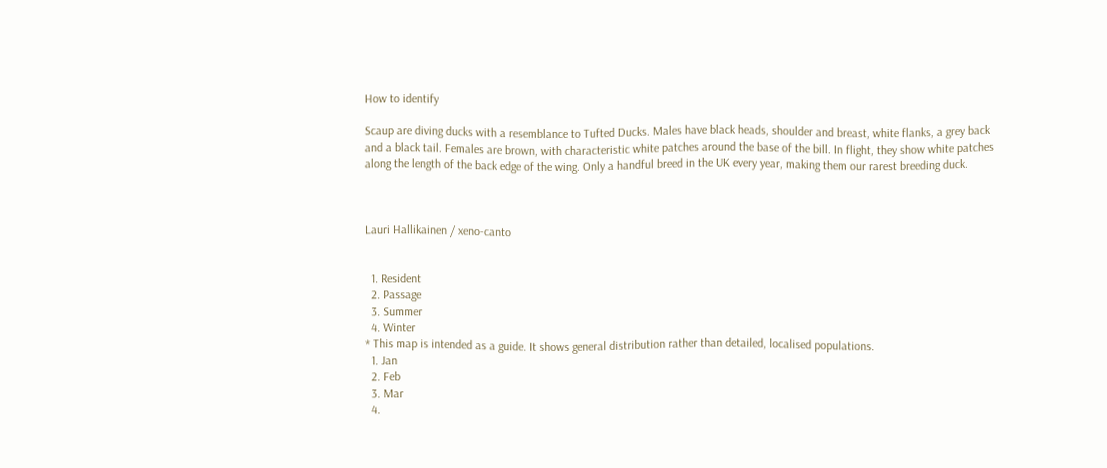How to identify

Scaup are diving ducks with a resemblance to Tufted Ducks. Males have black heads, shoulder and breast, white flanks, a grey back and a black tail. Females are brown, with characteristic white patches around the base of the bill. In flight, they show white patches along the length of the back edge of the wing. Only a handful breed in the UK every year, making them our rarest breeding duck.



Lauri Hallikainen / xeno-canto


  1. Resident
  2. Passage
  3. Summer
  4. Winter
* This map is intended as a guide. It shows general distribution rather than detailed, localised populations.
  1. Jan
  2. Feb
  3. Mar
  4.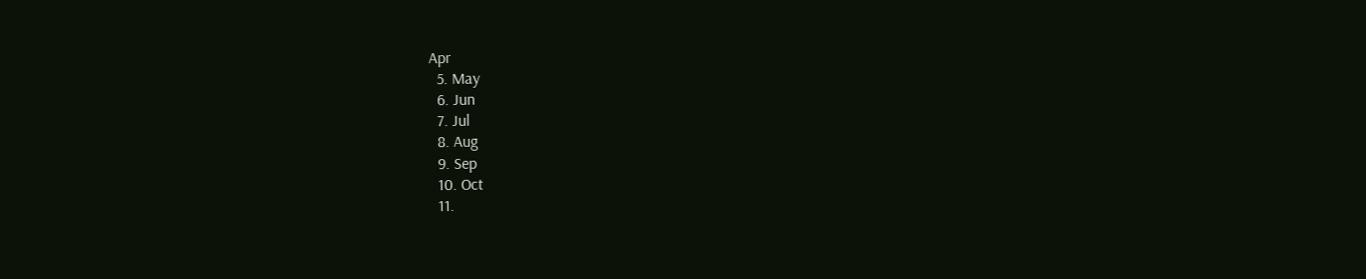Apr
  5. May
  6. Jun
  7. Jul
  8. Aug
  9. Sep
  10. Oct
  11.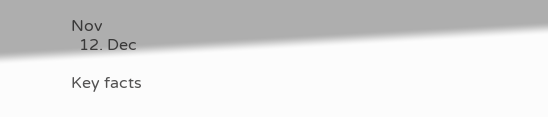Nov
  12. Dec

Key facts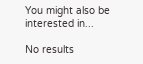You might also be interested in...

No results